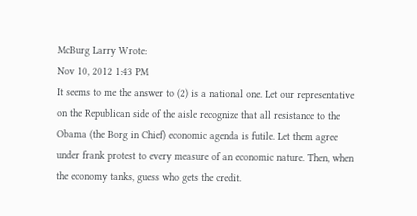McBurg Larry Wrote:
Nov 10, 2012 1:43 PM
It seems to me the answer to (2) is a national one. Let our representative on the Republican side of the aisle recognize that all resistance to the Obama (the Borg in Chief) economic agenda is futile. Let them agree under frank protest to every measure of an economic nature. Then, when the economy tanks, guess who gets the credit.